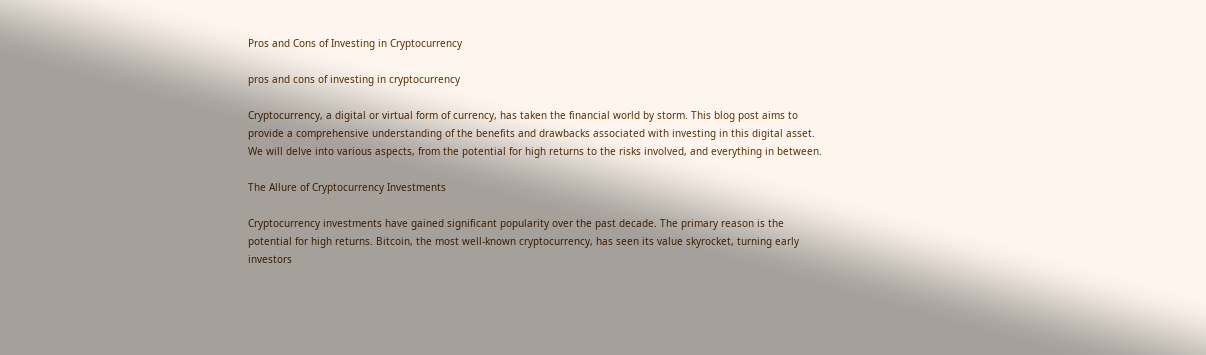Pros and Cons of Investing in Cryptocurrency

pros and cons of investing in cryptocurrency

Cryptocurrency, a digital or virtual form of currency, has taken the financial world by storm. This blog post aims to provide a comprehensive understanding of the benefits and drawbacks associated with investing in this digital asset. We will delve into various aspects, from the potential for high returns to the risks involved, and everything in between.

The Allure of Cryptocurrency Investments

Cryptocurrency investments have gained significant popularity over the past decade. The primary reason is the potential for high returns. Bitcoin, the most well-known cryptocurrency, has seen its value skyrocket, turning early investors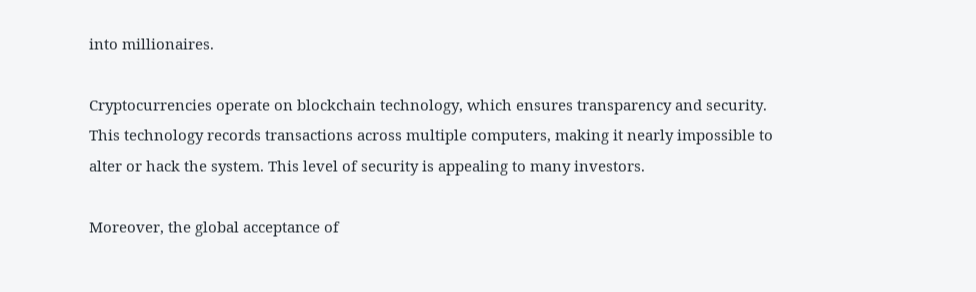into millionaires.

Cryptocurrencies operate on blockchain technology, which ensures transparency and security. This technology records transactions across multiple computers, making it nearly impossible to alter or hack the system. This level of security is appealing to many investors.

Moreover, the global acceptance of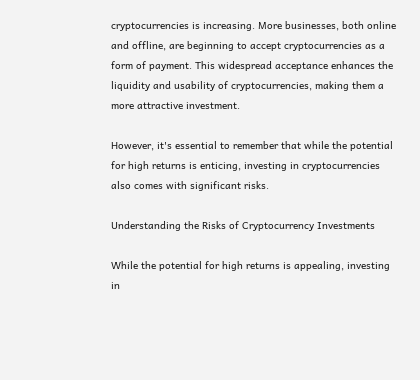cryptocurrencies is increasing. More businesses, both online and offline, are beginning to accept cryptocurrencies as a form of payment. This widespread acceptance enhances the liquidity and usability of cryptocurrencies, making them a more attractive investment.

However, it's essential to remember that while the potential for high returns is enticing, investing in cryptocurrencies also comes with significant risks.

Understanding the Risks of Cryptocurrency Investments

While the potential for high returns is appealing, investing in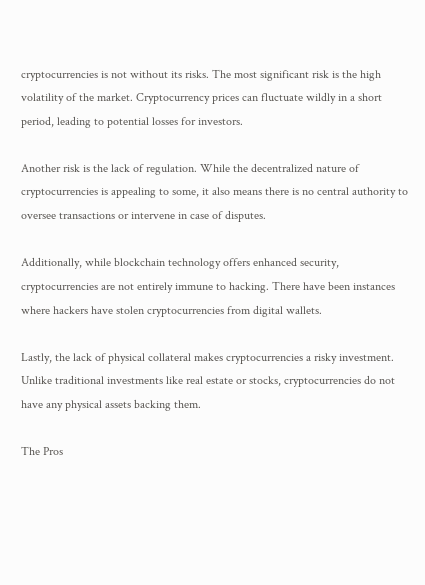cryptocurrencies is not without its risks. The most significant risk is the high volatility of the market. Cryptocurrency prices can fluctuate wildly in a short period, leading to potential losses for investors.

Another risk is the lack of regulation. While the decentralized nature of cryptocurrencies is appealing to some, it also means there is no central authority to oversee transactions or intervene in case of disputes.

Additionally, while blockchain technology offers enhanced security, cryptocurrencies are not entirely immune to hacking. There have been instances where hackers have stolen cryptocurrencies from digital wallets.

Lastly, the lack of physical collateral makes cryptocurrencies a risky investment. Unlike traditional investments like real estate or stocks, cryptocurrencies do not have any physical assets backing them.

The Pros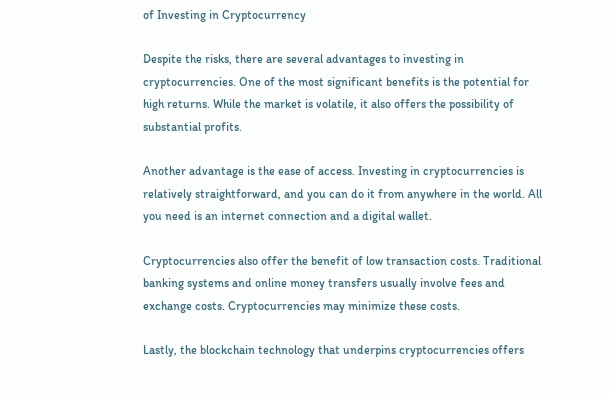of Investing in Cryptocurrency

Despite the risks, there are several advantages to investing in cryptocurrencies. One of the most significant benefits is the potential for high returns. While the market is volatile, it also offers the possibility of substantial profits.

Another advantage is the ease of access. Investing in cryptocurrencies is relatively straightforward, and you can do it from anywhere in the world. All you need is an internet connection and a digital wallet.

Cryptocurrencies also offer the benefit of low transaction costs. Traditional banking systems and online money transfers usually involve fees and exchange costs. Cryptocurrencies may minimize these costs.

Lastly, the blockchain technology that underpins cryptocurrencies offers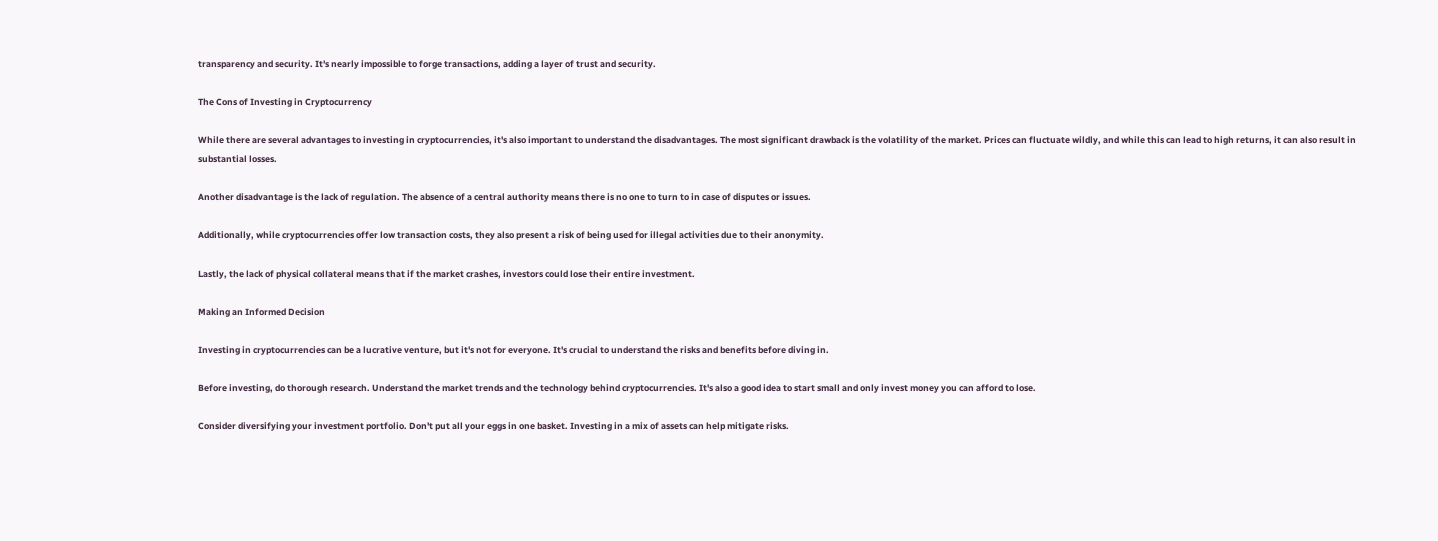transparency and security. It's nearly impossible to forge transactions, adding a layer of trust and security.

The Cons of Investing in Cryptocurrency

While there are several advantages to investing in cryptocurrencies, it's also important to understand the disadvantages. The most significant drawback is the volatility of the market. Prices can fluctuate wildly, and while this can lead to high returns, it can also result in substantial losses.

Another disadvantage is the lack of regulation. The absence of a central authority means there is no one to turn to in case of disputes or issues.

Additionally, while cryptocurrencies offer low transaction costs, they also present a risk of being used for illegal activities due to their anonymity.

Lastly, the lack of physical collateral means that if the market crashes, investors could lose their entire investment.

Making an Informed Decision

Investing in cryptocurrencies can be a lucrative venture, but it's not for everyone. It's crucial to understand the risks and benefits before diving in.

Before investing, do thorough research. Understand the market trends and the technology behind cryptocurrencies. It's also a good idea to start small and only invest money you can afford to lose.

Consider diversifying your investment portfolio. Don't put all your eggs in one basket. Investing in a mix of assets can help mitigate risks.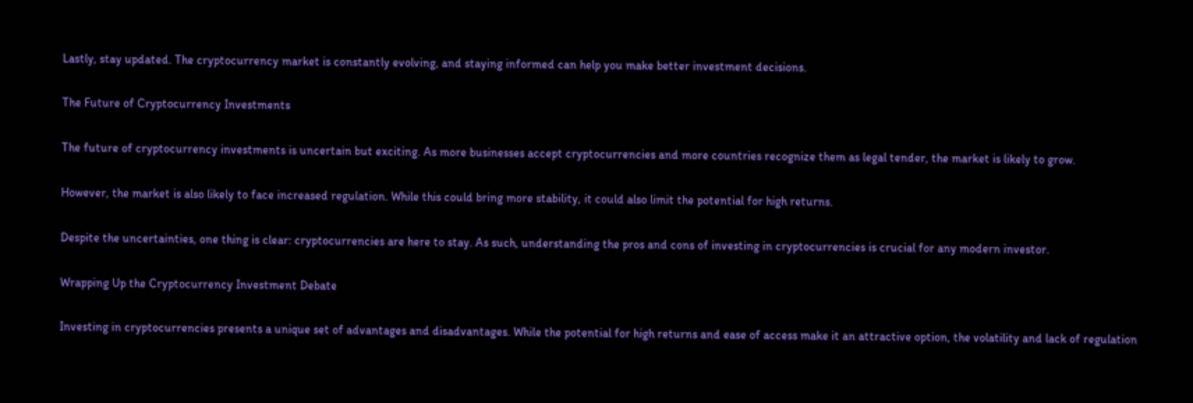Lastly, stay updated. The cryptocurrency market is constantly evolving, and staying informed can help you make better investment decisions.

The Future of Cryptocurrency Investments

The future of cryptocurrency investments is uncertain but exciting. As more businesses accept cryptocurrencies and more countries recognize them as legal tender, the market is likely to grow.

However, the market is also likely to face increased regulation. While this could bring more stability, it could also limit the potential for high returns.

Despite the uncertainties, one thing is clear: cryptocurrencies are here to stay. As such, understanding the pros and cons of investing in cryptocurrencies is crucial for any modern investor.

Wrapping Up the Cryptocurrency Investment Debate

Investing in cryptocurrencies presents a unique set of advantages and disadvantages. While the potential for high returns and ease of access make it an attractive option, the volatility and lack of regulation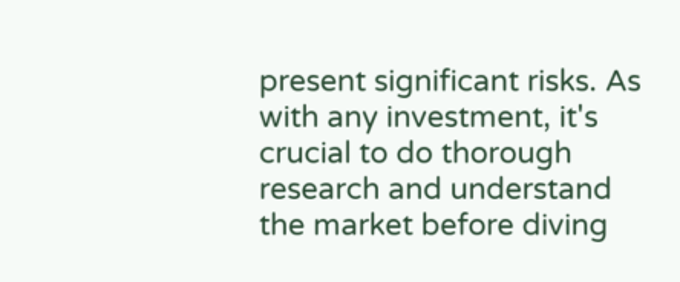present significant risks. As with any investment, it's crucial to do thorough research and understand the market before diving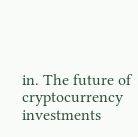in. The future of cryptocurrency investments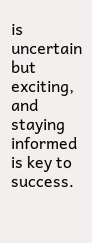is uncertain but exciting, and staying informed is key to success.